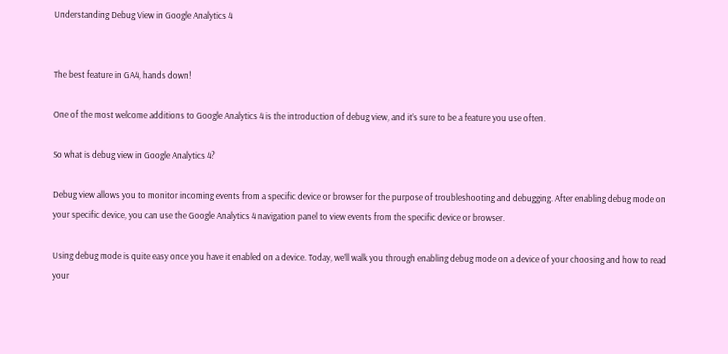Understanding Debug View in Google Analytics 4


The best feature in GA4, hands down!

One of the most welcome additions to Google Analytics 4 is the introduction of debug view, and it’s sure to be a feature you use often.

So what is debug view in Google Analytics 4?

Debug view allows you to monitor incoming events from a specific device or browser for the purpose of troubleshooting and debugging. After enabling debug mode on your specific device, you can use the Google Analytics 4 navigation panel to view events from the specific device or browser.

Using debug mode is quite easy once you have it enabled on a device. Today, we’ll walk you through enabling debug mode on a device of your choosing and how to read your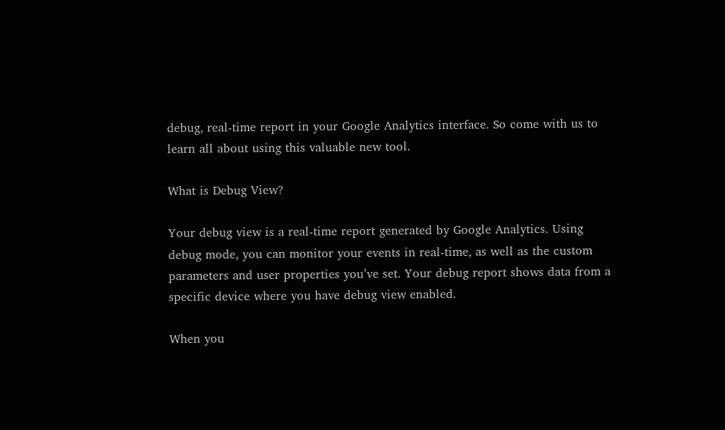debug, real-time report in your Google Analytics interface. So come with us to learn all about using this valuable new tool.

What is Debug View?

Your debug view is a real-time report generated by Google Analytics. Using debug mode, you can monitor your events in real-time, as well as the custom parameters and user properties you’ve set. Your debug report shows data from a specific device where you have debug view enabled.

When you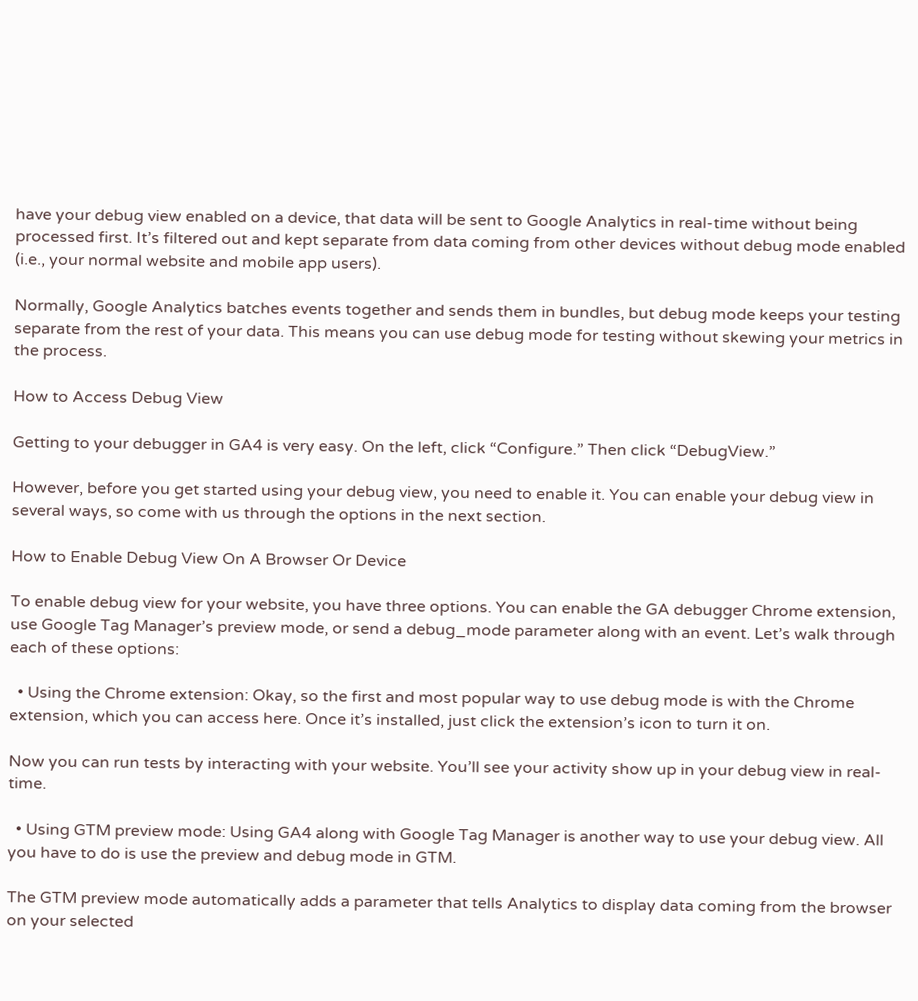have your debug view enabled on a device, that data will be sent to Google Analytics in real-time without being processed first. It’s filtered out and kept separate from data coming from other devices without debug mode enabled (i.e., your normal website and mobile app users).

Normally, Google Analytics batches events together and sends them in bundles, but debug mode keeps your testing separate from the rest of your data. This means you can use debug mode for testing without skewing your metrics in the process.

How to Access Debug View

Getting to your debugger in GA4 is very easy. On the left, click “Configure.” Then click “DebugView.”

However, before you get started using your debug view, you need to enable it. You can enable your debug view in several ways, so come with us through the options in the next section.

How to Enable Debug View On A Browser Or Device

To enable debug view for your website, you have three options. You can enable the GA debugger Chrome extension, use Google Tag Manager’s preview mode, or send a debug_mode parameter along with an event. Let’s walk through each of these options:

  • Using the Chrome extension: Okay, so the first and most popular way to use debug mode is with the Chrome extension, which you can access here. Once it’s installed, just click the extension’s icon to turn it on.

Now you can run tests by interacting with your website. You’ll see your activity show up in your debug view in real-time.

  • Using GTM preview mode: Using GA4 along with Google Tag Manager is another way to use your debug view. All you have to do is use the preview and debug mode in GTM.

The GTM preview mode automatically adds a parameter that tells Analytics to display data coming from the browser on your selected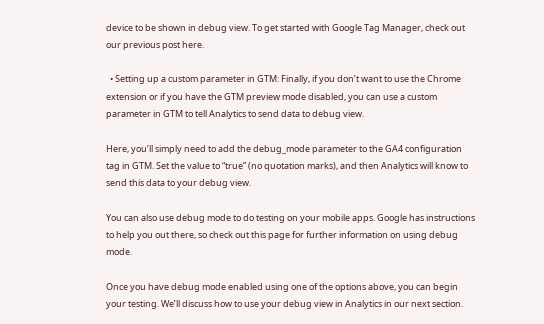device to be shown in debug view. To get started with Google Tag Manager, check out our previous post here.

  • Setting up a custom parameter in GTM: Finally, if you don’t want to use the Chrome extension or if you have the GTM preview mode disabled, you can use a custom parameter in GTM to tell Analytics to send data to debug view.

Here, you’ll simply need to add the debug_mode parameter to the GA4 configuration tag in GTM. Set the value to “true” (no quotation marks), and then Analytics will know to send this data to your debug view.

You can also use debug mode to do testing on your mobile apps. Google has instructions to help you out there, so check out this page for further information on using debug mode.

Once you have debug mode enabled using one of the options above, you can begin your testing. We’ll discuss how to use your debug view in Analytics in our next section.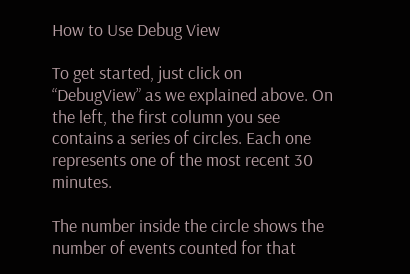How to Use Debug View

To get started, just click on “DebugView” as we explained above. On the left, the first column you see contains a series of circles. Each one represents one of the most recent 30 minutes.

The number inside the circle shows the number of events counted for that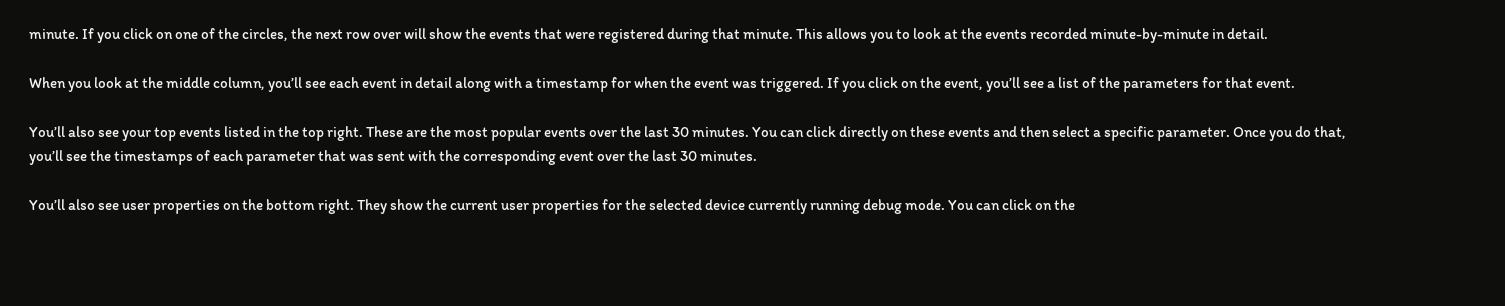minute. If you click on one of the circles, the next row over will show the events that were registered during that minute. This allows you to look at the events recorded minute-by-minute in detail.

When you look at the middle column, you’ll see each event in detail along with a timestamp for when the event was triggered. If you click on the event, you’ll see a list of the parameters for that event.

You’ll also see your top events listed in the top right. These are the most popular events over the last 30 minutes. You can click directly on these events and then select a specific parameter. Once you do that, you’ll see the timestamps of each parameter that was sent with the corresponding event over the last 30 minutes.

You’ll also see user properties on the bottom right. They show the current user properties for the selected device currently running debug mode. You can click on the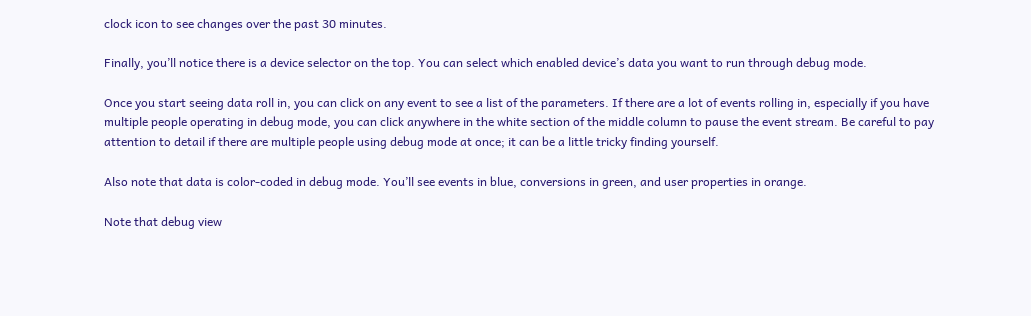clock icon to see changes over the past 30 minutes.

Finally, you’ll notice there is a device selector on the top. You can select which enabled device’s data you want to run through debug mode.

Once you start seeing data roll in, you can click on any event to see a list of the parameters. If there are a lot of events rolling in, especially if you have multiple people operating in debug mode, you can click anywhere in the white section of the middle column to pause the event stream. Be careful to pay attention to detail if there are multiple people using debug mode at once; it can be a little tricky finding yourself.

Also note that data is color-coded in debug mode. You’ll see events in blue, conversions in green, and user properties in orange.

Note that debug view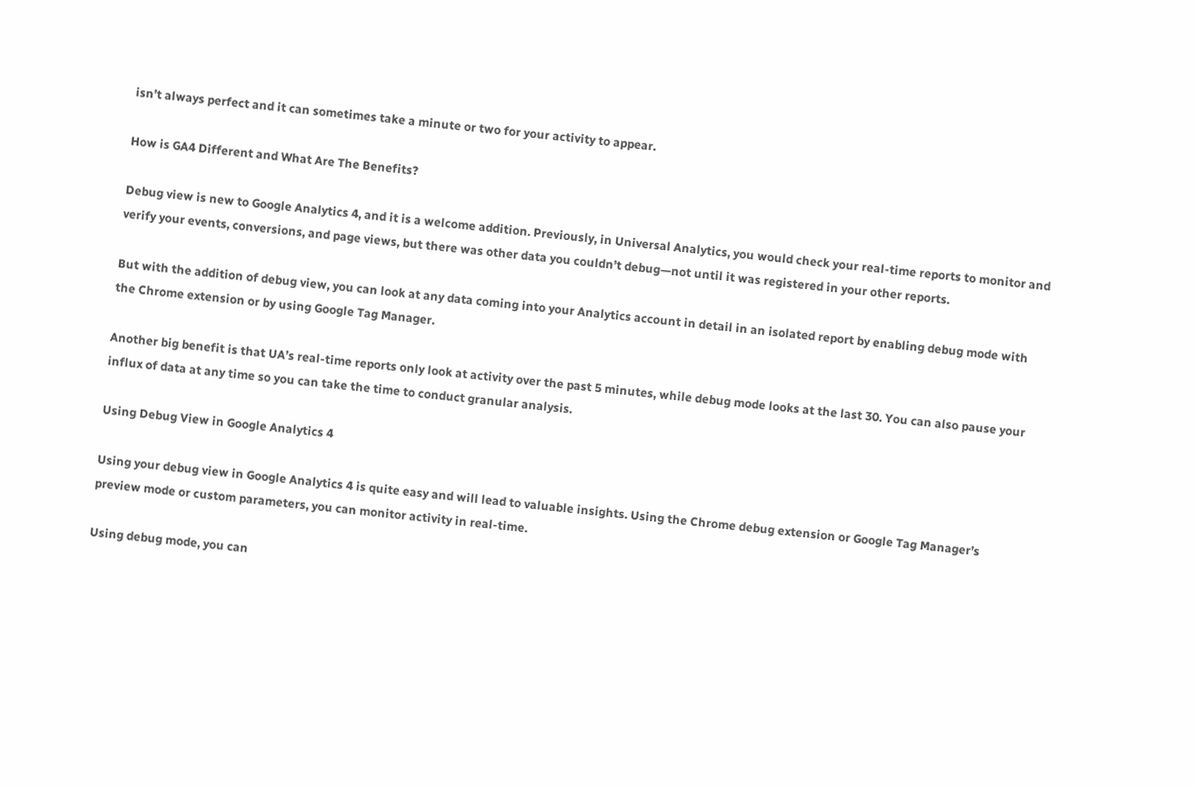isn’t always perfect and it can sometimes take a minute or two for your activity to appear.

How is GA4 Different and What Are The Benefits?

Debug view is new to Google Analytics 4, and it is a welcome addition. Previously, in Universal Analytics, you would check your real-time reports to monitor and verify your events, conversions, and page views, but there was other data you couldn’t debug—not until it was registered in your other reports.

But with the addition of debug view, you can look at any data coming into your Analytics account in detail in an isolated report by enabling debug mode with the Chrome extension or by using Google Tag Manager.

Another big benefit is that UA’s real-time reports only look at activity over the past 5 minutes, while debug mode looks at the last 30. You can also pause your influx of data at any time so you can take the time to conduct granular analysis.

Using Debug View in Google Analytics 4

Using your debug view in Google Analytics 4 is quite easy and will lead to valuable insights. Using the Chrome debug extension or Google Tag Manager’s preview mode or custom parameters, you can monitor activity in real-time.

Using debug mode, you can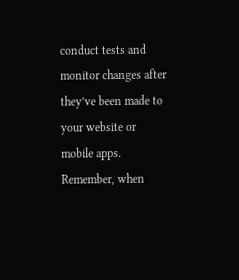conduct tests and monitor changes after they’ve been made to your website or mobile apps. Remember, when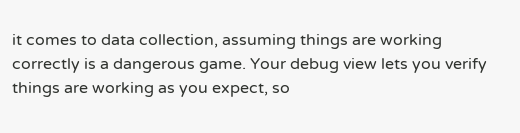it comes to data collection, assuming things are working correctly is a dangerous game. Your debug view lets you verify things are working as you expect, so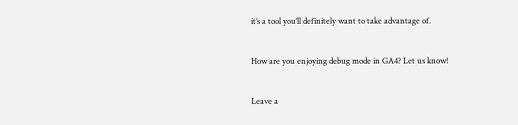it’s a tool you’ll definitely want to take advantage of.

How are you enjoying debug mode in GA4? Let us know!

Leave a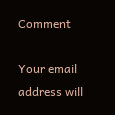Comment

Your email address will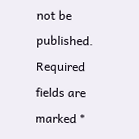not be published. Required fields are marked *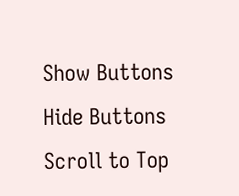Show Buttons
Hide Buttons
Scroll to Top